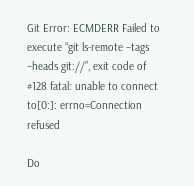Git Error: ECMDERR Failed to execute “git ls-remote –tags –heads git://”, exit code of #128 fatal: unable to connect to[0:]: errno=Connection refused

Do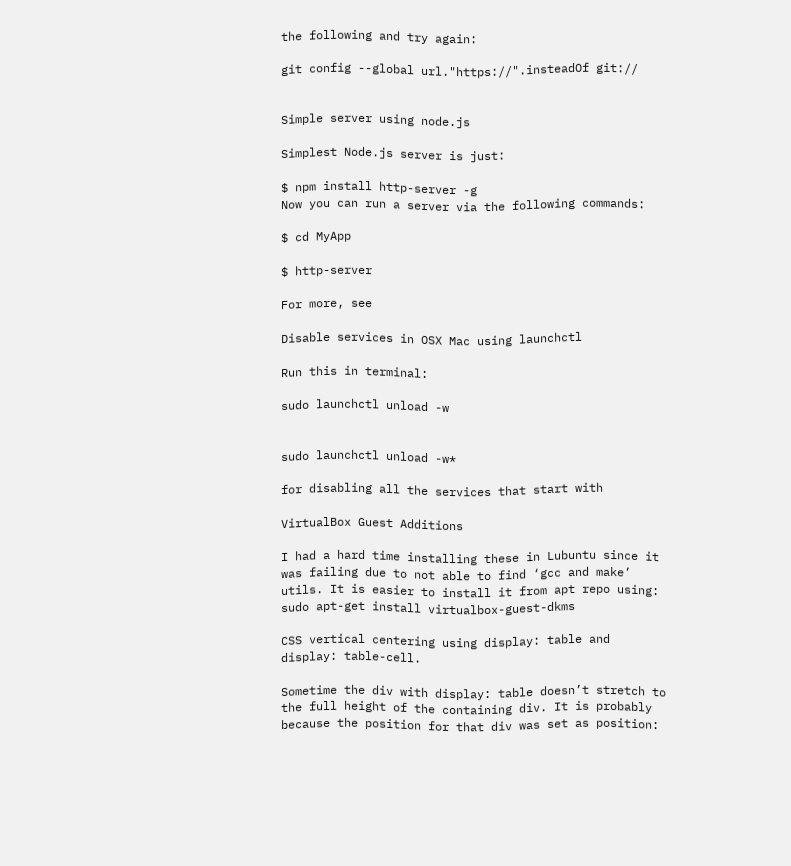the following and try again:

git config --global url."https://".insteadOf git://


Simple server using node.js

Simplest Node.js server is just:

$ npm install http-server -g
Now you can run a server via the following commands:

$ cd MyApp

$ http-server

For more, see

Disable services in OSX Mac using launchctl

Run this in terminal:

sudo launchctl unload -w


sudo launchctl unload -w*

for disabling all the services that start with

VirtualBox Guest Additions

I had a hard time installing these in Lubuntu since it was failing due to not able to find ‘gcc and make’ utils. It is easier to install it from apt repo using:
sudo apt-get install virtualbox-guest-dkms

CSS vertical centering using display: table and display: table-cell.

Sometime the div with display: table doesn’t stretch to the full height of the containing div. It is probably because the position for that div was set as position: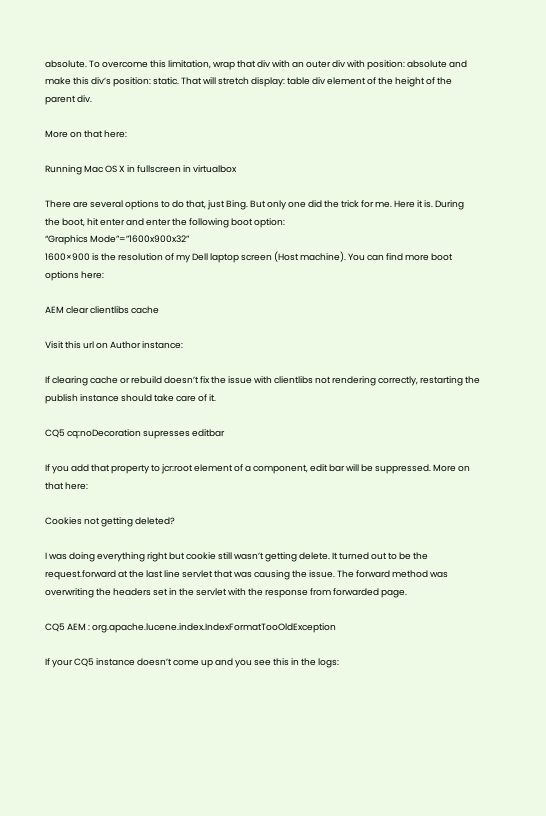absolute. To overcome this limitation, wrap that div with an outer div with position: absolute and make this div’s position: static. That will stretch display: table div element of the height of the parent div.

More on that here:

Running Mac OS X in fullscreen in virtualbox

There are several options to do that, just Bing. But only one did the trick for me. Here it is. During the boot, hit enter and enter the following boot option:
“Graphics Mode”=”1600x900x32”
1600×900 is the resolution of my Dell laptop screen (Host machine). You can find more boot options here:

AEM clear clientlibs cache

Visit this url on Author instance:

If clearing cache or rebuild doesn’t fix the issue with clientlibs not rendering correctly, restarting the publish instance should take care of it.

CQ5 cq:noDecoration supresses editbar

If you add that property to jcr:root element of a component, edit bar will be suppressed. More on that here:

Cookies not getting deleted?

I was doing everything right but cookie still wasn’t getting delete. It turned out to be the request.forward at the last line servlet that was causing the issue. The forward method was overwriting the headers set in the servlet with the response from forwarded page.

CQ5 AEM : org.apache.lucene.index.IndexFormatTooOldException

If your CQ5 instance doesn’t come up and you see this in the logs: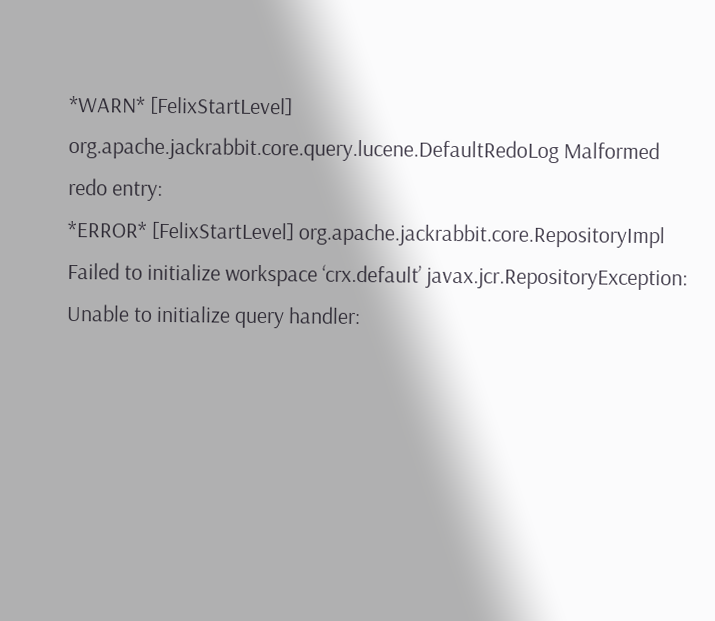*WARN* [FelixStartLevel] org.apache.jackrabbit.core.query.lucene.DefaultRedoLog Malformed redo entry:
*ERROR* [FelixStartLevel] org.apache.jackrabbit.core.RepositoryImpl Failed to initialize workspace ‘crx.default’ javax.jcr.RepositoryException: Unable to initialize query handler: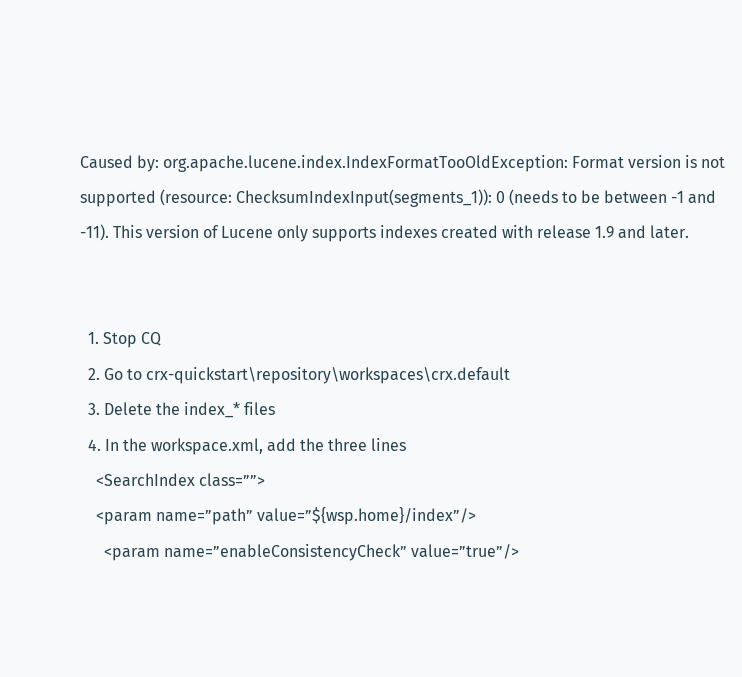Caused by: org.apache.lucene.index.IndexFormatTooOldException: Format version is not supported (resource: ChecksumIndexInput(segments_1)): 0 (needs to be between -1 and -11). This version of Lucene only supports indexes created with release 1.9 and later.


  1. Stop CQ
  2. Go to crx-quickstart\repository\workspaces\crx.default
  3. Delete the index_* files
  4. In the workspace.xml, add the three lines
    <SearchIndex class=””>
    <param name=”path” value=”${wsp.home}/index”/>
      <param name=”enableConsistencyCheck” value=”true”/>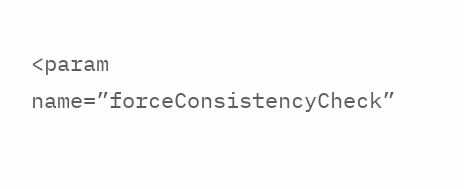<param name=”forceConsistencyCheck”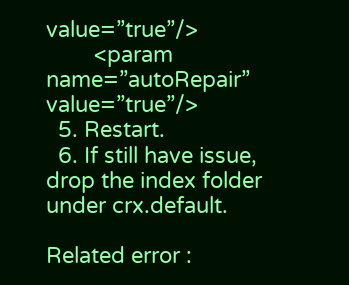value=”true”/>
        <param name=”autoRepair” value=”true”/>
  5. Restart.
  6. If still have issue, drop the index folder under crx.default.

Related error :